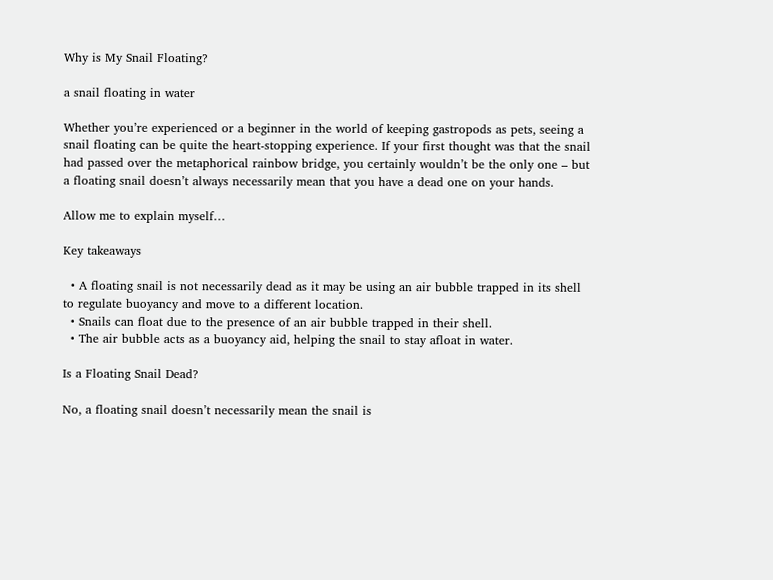Why is My Snail Floating?

a snail floating in water

Whether you’re experienced or a beginner in the world of keeping gastropods as pets, seeing a snail floating can be quite the heart-stopping experience. If your first thought was that the snail had passed over the metaphorical rainbow bridge, you certainly wouldn’t be the only one – but a floating snail doesn’t always necessarily mean that you have a dead one on your hands.

Allow me to explain myself…

Key takeaways

  • A floating snail is not necessarily dead as it may be using an air bubble trapped in its shell to regulate buoyancy and move to a different location.
  • Snails can float due to the presence of an air bubble trapped in their shell.
  • The air bubble acts as a buoyancy aid, helping the snail to stay afloat in water.

Is a Floating Snail Dead?

No, a floating snail doesn’t necessarily mean the snail is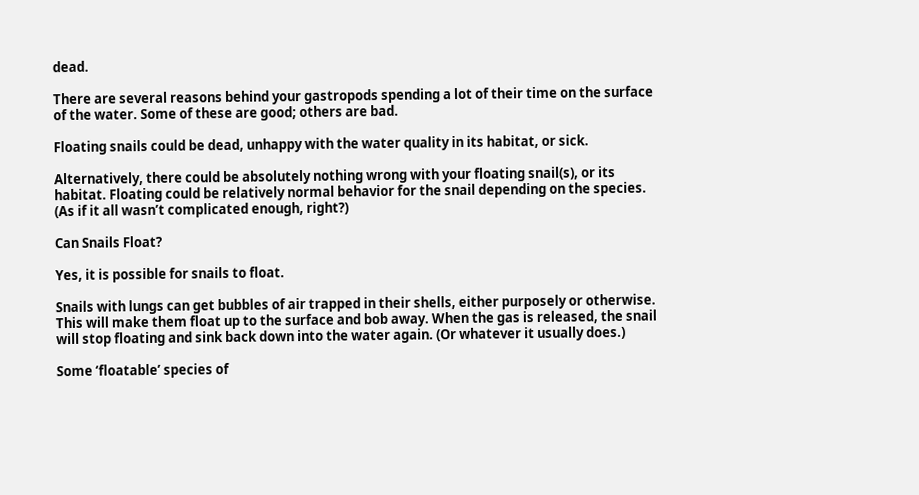dead.

There are several reasons behind your gastropods spending a lot of their time on the surface of the water. Some of these are good; others are bad.

Floating snails could be dead, unhappy with the water quality in its habitat, or sick.

Alternatively, there could be absolutely nothing wrong with your floating snail(s), or its habitat. Floating could be relatively normal behavior for the snail depending on the species. (As if it all wasn’t complicated enough, right?)

Can Snails Float?

Yes, it is possible for snails to float.

Snails with lungs can get bubbles of air trapped in their shells, either purposely or otherwise. This will make them float up to the surface and bob away. When the gas is released, the snail will stop floating and sink back down into the water again. (Or whatever it usually does.)

Some ‘floatable’ species of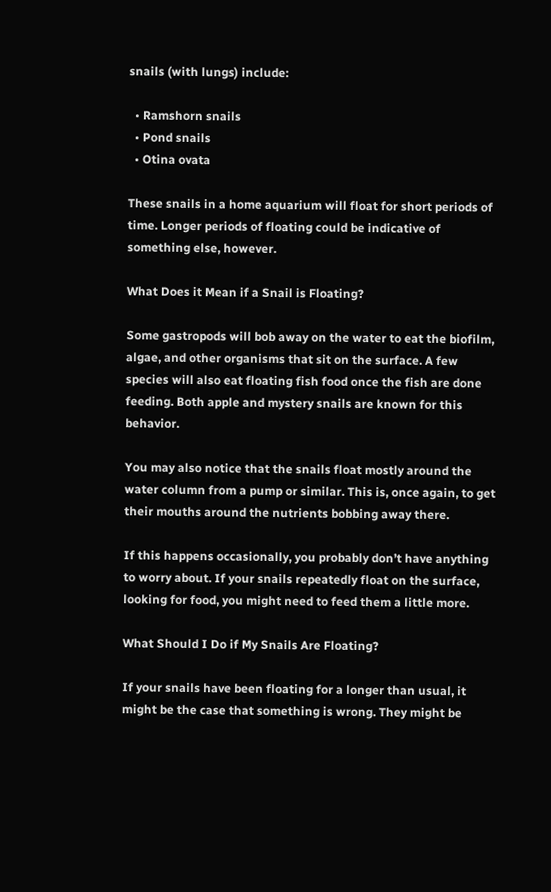snails (with lungs) include:

  • Ramshorn snails
  • Pond snails
  • Otina ovata

These snails in a home aquarium will float for short periods of time. Longer periods of floating could be indicative of something else, however.

What Does it Mean if a Snail is Floating?

Some gastropods will bob away on the water to eat the biofilm, algae, and other organisms that sit on the surface. A few species will also eat floating fish food once the fish are done feeding. Both apple and mystery snails are known for this behavior.

You may also notice that the snails float mostly around the water column from a pump or similar. This is, once again, to get their mouths around the nutrients bobbing away there.

If this happens occasionally, you probably don’t have anything to worry about. If your snails repeatedly float on the surface, looking for food, you might need to feed them a little more.

What Should I Do if My Snails Are Floating?

If your snails have been floating for a longer than usual, it might be the case that something is wrong. They might be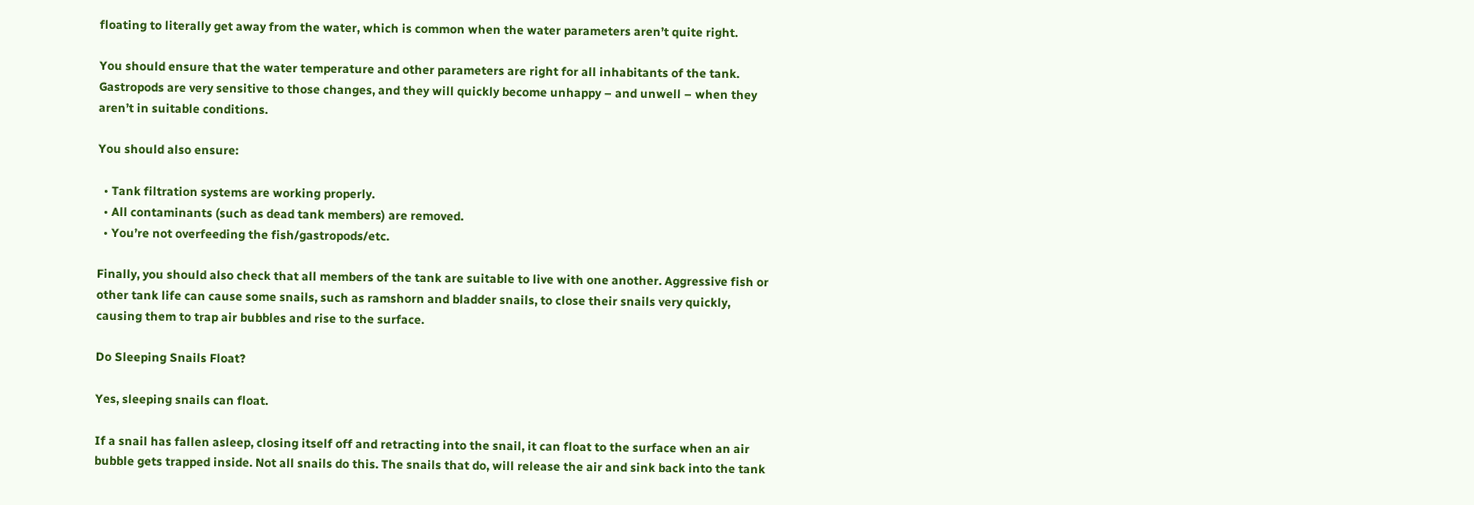floating to literally get away from the water, which is common when the water parameters aren’t quite right.

You should ensure that the water temperature and other parameters are right for all inhabitants of the tank. Gastropods are very sensitive to those changes, and they will quickly become unhappy – and unwell – when they aren’t in suitable conditions.

You should also ensure:

  • Tank filtration systems are working properly.
  • All contaminants (such as dead tank members) are removed.
  • You’re not overfeeding the fish/gastropods/etc.

Finally, you should also check that all members of the tank are suitable to live with one another. Aggressive fish or other tank life can cause some snails, such as ramshorn and bladder snails, to close their snails very quickly, causing them to trap air bubbles and rise to the surface.

Do Sleeping Snails Float?

Yes, sleeping snails can float.

If a snail has fallen asleep, closing itself off and retracting into the snail, it can float to the surface when an air bubble gets trapped inside. Not all snails do this. The snails that do, will release the air and sink back into the tank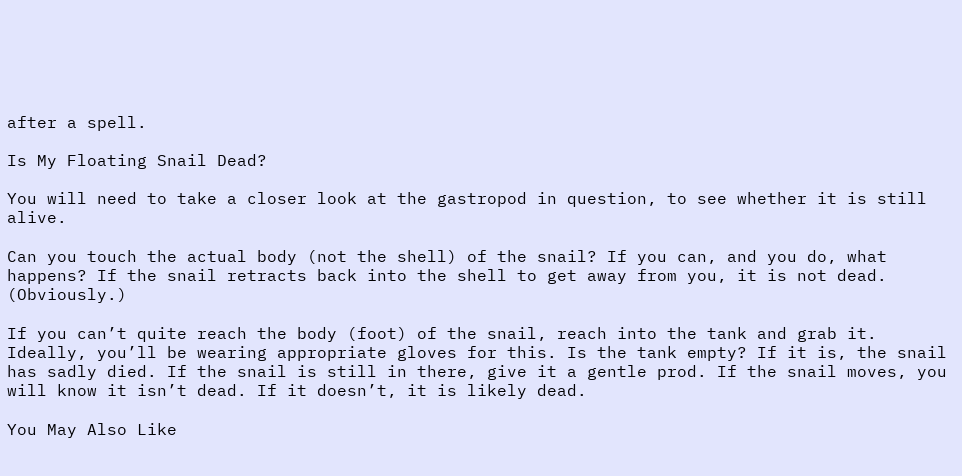after a spell.

Is My Floating Snail Dead?

You will need to take a closer look at the gastropod in question, to see whether it is still alive.

Can you touch the actual body (not the shell) of the snail? If you can, and you do, what happens? If the snail retracts back into the shell to get away from you, it is not dead. (Obviously.)

If you can’t quite reach the body (foot) of the snail, reach into the tank and grab it. Ideally, you’ll be wearing appropriate gloves for this. Is the tank empty? If it is, the snail has sadly died. If the snail is still in there, give it a gentle prod. If the snail moves, you will know it isn’t dead. If it doesn’t, it is likely dead.

You May Also Like